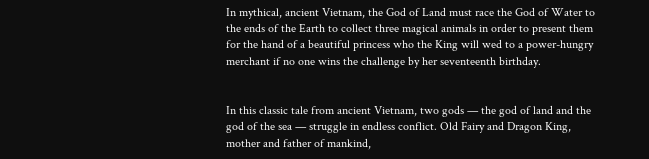In mythical, ancient Vietnam, the God of Land must race the God of Water to the ends of the Earth to collect three magical animals in order to present them for the hand of a beautiful princess who the King will wed to a power-hungry merchant if no one wins the challenge by her seventeenth birthday.


In this classic tale from ancient Vietnam, two gods — the god of land and the god of the sea — struggle in endless conflict. Old Fairy and Dragon King, mother and father of mankind,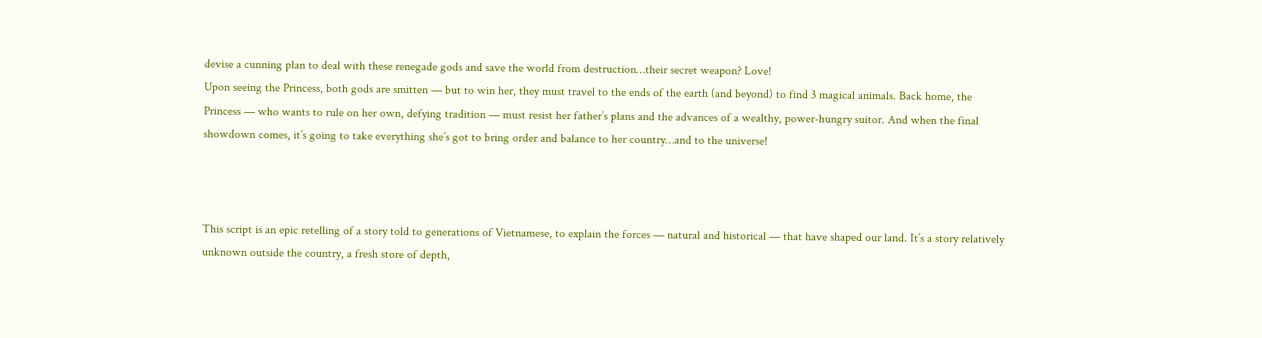devise a cunning plan to deal with these renegade gods and save the world from destruction…their secret weapon? Love!
Upon seeing the Princess, both gods are smitten — but to win her, they must travel to the ends of the earth (and beyond) to find 3 magical animals. Back home, the Princess — who wants to rule on her own, defying tradition — must resist her father’s plans and the advances of a wealthy, power-hungry suitor. And when the final showdown comes, it’s going to take everything she’s got to bring order and balance to her country…and to the universe!



This script is an epic retelling of a story told to generations of Vietnamese, to explain the forces — natural and historical — that have shaped our land. It’s a story relatively unknown outside the country, a fresh store of depth,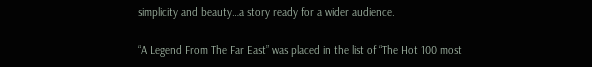simplicity and beauty…a story ready for a wider audience.

“A Legend From The Far East” was placed in the list of “The Hot 100 most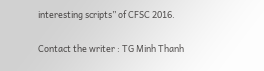interesting scripts” of CFSC 2016.

Contact the writer : TG Minh Thanh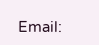Email: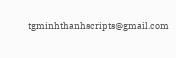tgminhthanhscripts@gmail.com